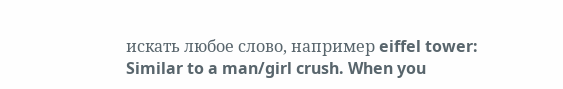искать любое слово, например eiffel tower:
Similar to a man/girl crush. When you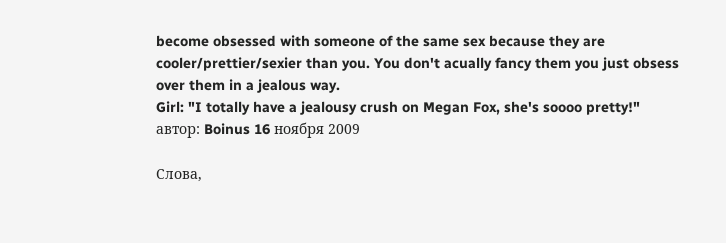become obsessed with someone of the same sex because they are cooler/prettier/sexier than you. You don't acually fancy them you just obsess over them in a jealous way.
Girl: "I totally have a jealousy crush on Megan Fox, she's soooo pretty!"
автор: Boinus 16 ноября 2009

Слова,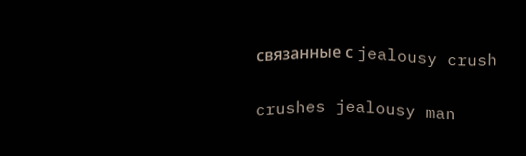связанные с jealousy crush

crushes jealousy man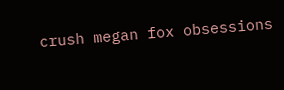crush megan fox obsessions